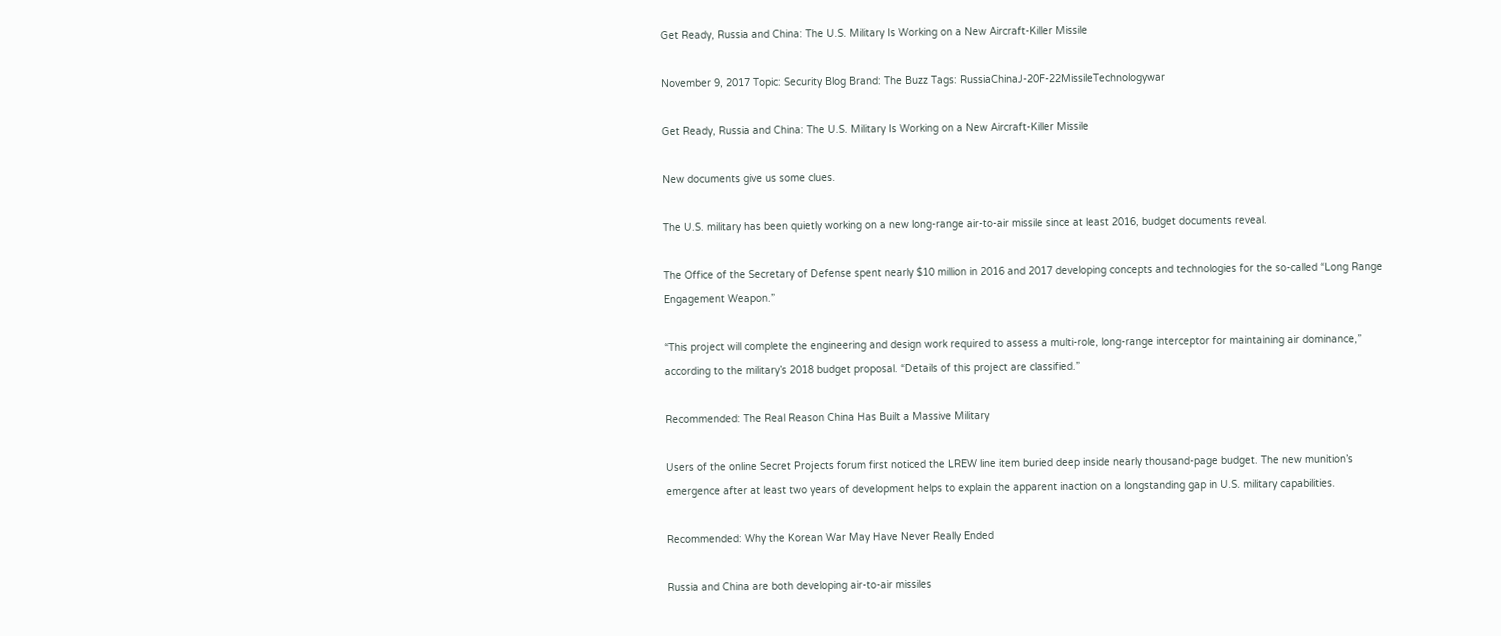Get Ready, Russia and China: The U.S. Military Is Working on a New Aircraft-Killer Missile

November 9, 2017 Topic: Security Blog Brand: The Buzz Tags: RussiaChinaJ-20F-22MissileTechnologywar

Get Ready, Russia and China: The U.S. Military Is Working on a New Aircraft-Killer Missile

New documents give us some clues.

The U.S. military has been quietly working on a new long-range air-to-air missile since at least 2016, budget documents reveal.

The Office of the Secretary of Defense spent nearly $10 million in 2016 and 2017 developing concepts and technologies for the so-called “Long Range Engagement Weapon.”

“This project will complete the engineering and design work required to assess a multi-role, long-range interceptor for maintaining air dominance,” according to the military’s 2018 budget proposal. “Details of this project are classified.”

Recommended: The Real Reason China Has Built a Massive Military

Users of the online Secret Projects forum first noticed the LREW line item buried deep inside nearly thousand-page budget. The new munition’s emergence after at least two years of development helps to explain the apparent inaction on a longstanding gap in U.S. military capabilities.

Recommended: Why the Korean War May Have Never Really Ended

Russia and China are both developing air-to-air missiles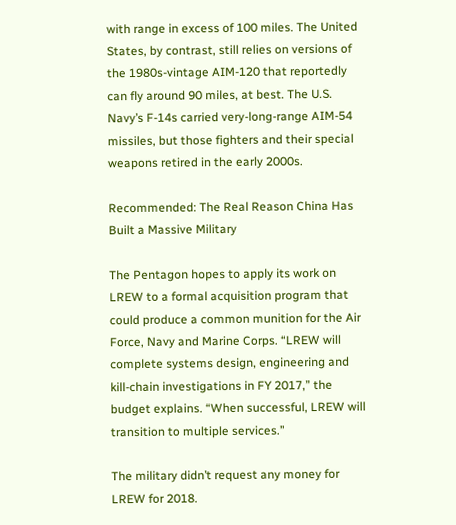with range in excess of 100 miles. The United States, by contrast, still relies on versions of the 1980s-vintage AIM-120 that reportedly can fly around 90 miles, at best. The U.S. Navy’s F-14s carried very-long-range AIM-54 missiles, but those fighters and their special weapons retired in the early 2000s.

Recommended: The Real Reason China Has Built a Massive Military

The Pentagon hopes to apply its work on LREW to a formal acquisition program that could produce a common munition for the Air Force, Navy and Marine Corps. “LREW will complete systems design, engineering and kill-chain investigations in FY 2017,” the budget explains. “When successful, LREW will transition to multiple services.”

The military didn’t request any money for LREW for 2018.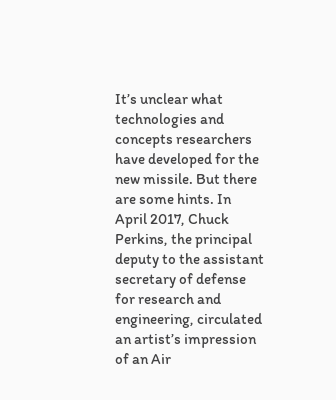It’s unclear what technologies and concepts researchers have developed for the new missile. But there are some hints. In April 2017, Chuck Perkins, the principal deputy to the assistant secretary of defense for research and engineering, circulated an artist’s impression of an Air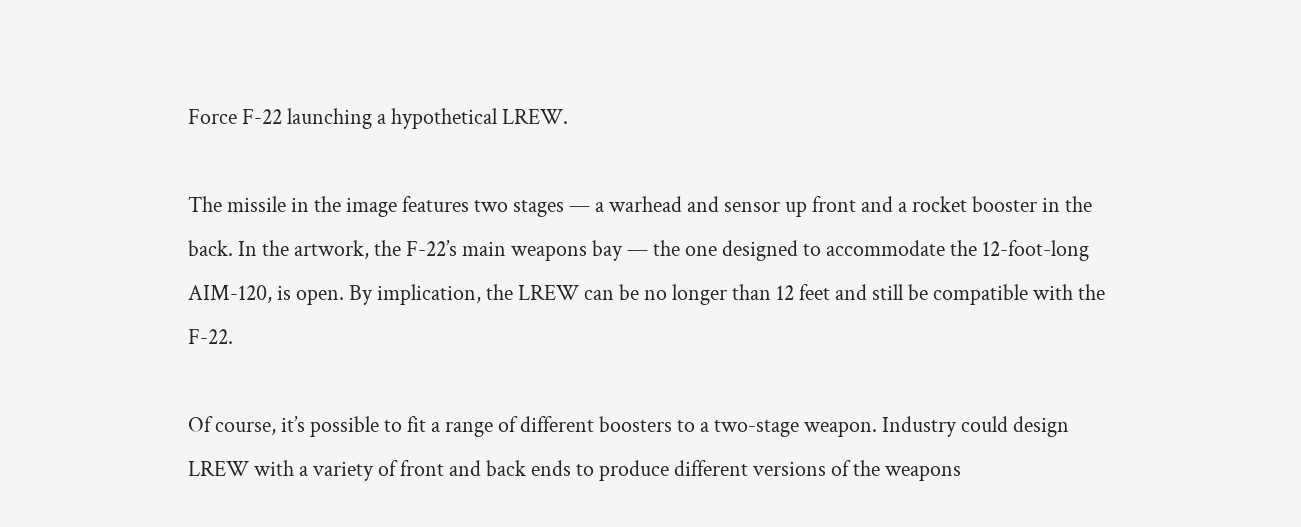Force F-22 launching a hypothetical LREW.

The missile in the image features two stages — a warhead and sensor up front and a rocket booster in the back. In the artwork, the F-22’s main weapons bay — the one designed to accommodate the 12-foot-long AIM-120, is open. By implication, the LREW can be no longer than 12 feet and still be compatible with the F-22.

Of course, it’s possible to fit a range of different boosters to a two-stage weapon. Industry could design LREW with a variety of front and back ends to produce different versions of the weapons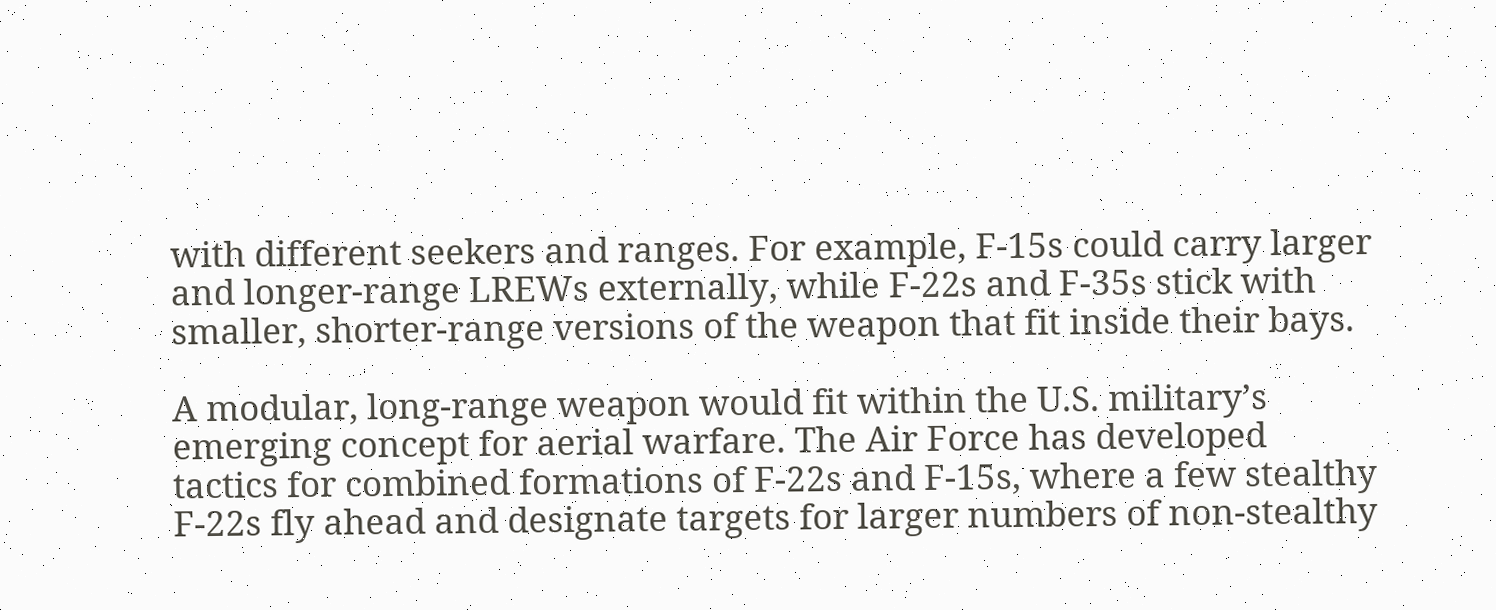with different seekers and ranges. For example, F-15s could carry larger and longer-range LREWs externally, while F-22s and F-35s stick with smaller, shorter-range versions of the weapon that fit inside their bays.

A modular, long-range weapon would fit within the U.S. military’s emerging concept for aerial warfare. The Air Force has developed tactics for combined formations of F-22s and F-15s, where a few stealthy F-22s fly ahead and designate targets for larger numbers of non-stealthy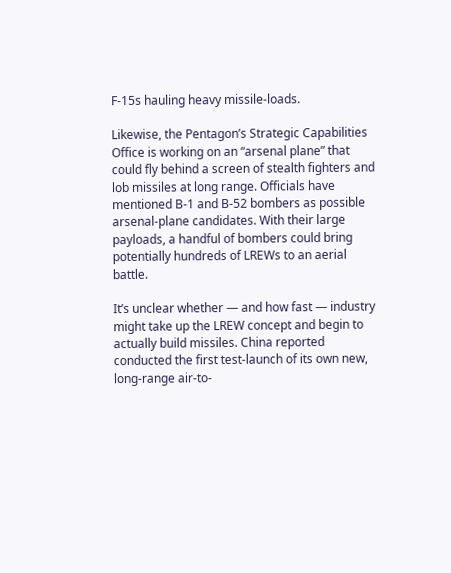F-15s hauling heavy missile-loads.

Likewise, the Pentagon’s Strategic Capabilities Office is working on an “arsenal plane” that could fly behind a screen of stealth fighters and lob missiles at long range. Officials have mentioned B-1 and B-52 bombers as possible arsenal-plane candidates. With their large payloads, a handful of bombers could bring potentially hundreds of LREWs to an aerial battle.

It’s unclear whether — and how fast — industry might take up the LREW concept and begin to actually build missiles. China reported conducted the first test-launch of its own new, long-range air-to-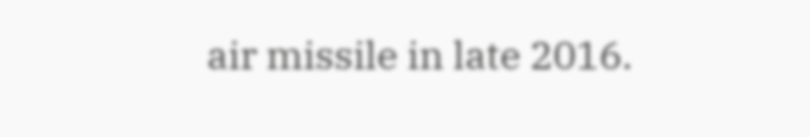air missile in late 2016.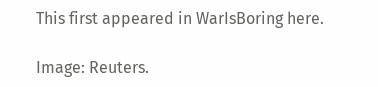This first appeared in WarIsBoring here.

Image: Reuters.